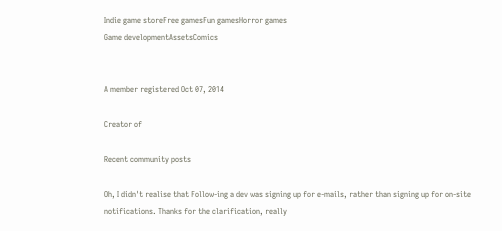Indie game storeFree gamesFun gamesHorror games
Game developmentAssetsComics


A member registered Oct 07, 2014

Creator of

Recent community posts

Oh, I didn't realise that Follow-ing a dev was signing up for e-mails, rather than signing up for on-site notifications. Thanks for the clarification, really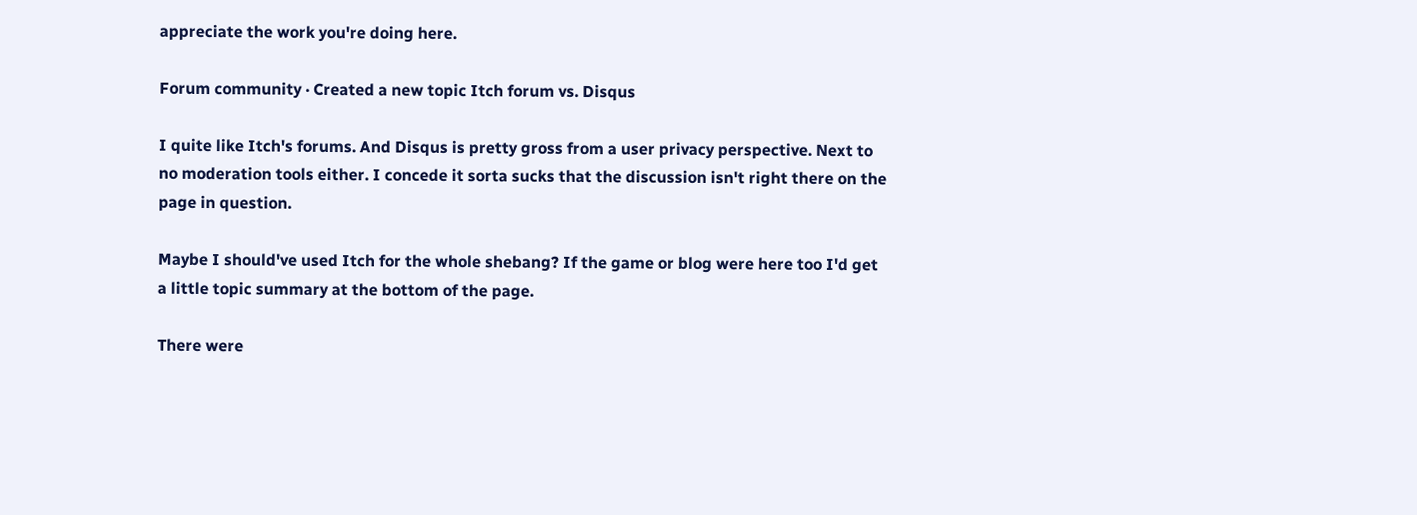appreciate the work you're doing here.

Forum community · Created a new topic Itch forum vs. Disqus

I quite like Itch's forums. And Disqus is pretty gross from a user privacy perspective. Next to no moderation tools either. I concede it sorta sucks that the discussion isn't right there on the page in question.

Maybe I should've used Itch for the whole shebang? If the game or blog were here too I'd get a little topic summary at the bottom of the page.

There were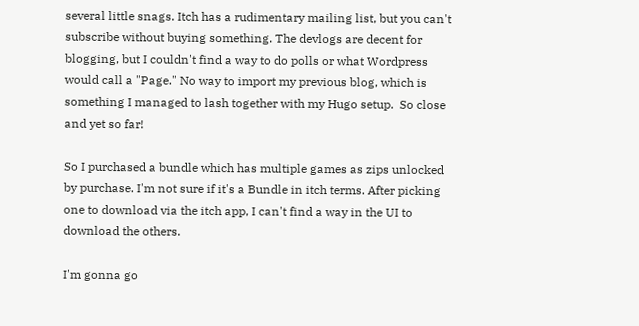several little snags. Itch has a rudimentary mailing list, but you can't subscribe without buying something. The devlogs are decent for blogging, but I couldn't find a way to do polls or what Wordpress would call a "Page." No way to import my previous blog, which is something I managed to lash together with my Hugo setup.  So close and yet so far!

So I purchased a bundle which has multiple games as zips unlocked by purchase. I'm not sure if it's a Bundle in itch terms. After picking one to download via the itch app, I can't find a way in the UI to download the others.

I'm gonna go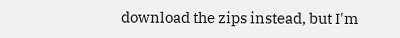download the zips instead, but I'm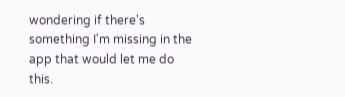wondering if there's something I'm missing in the app that would let me do this.